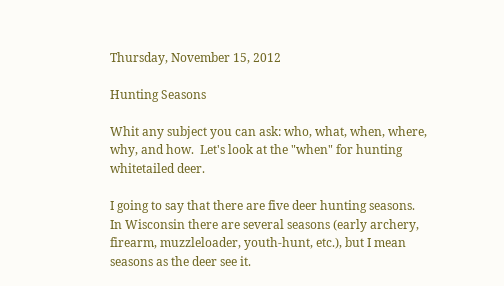Thursday, November 15, 2012

Hunting Seasons

Whit any subject you can ask: who, what, when, where, why, and how.  Let's look at the "when" for hunting whitetailed deer.

I going to say that there are five deer hunting seasons.  In Wisconsin there are several seasons (early archery, firearm, muzzleloader, youth-hunt, etc.), but I mean seasons as the deer see it.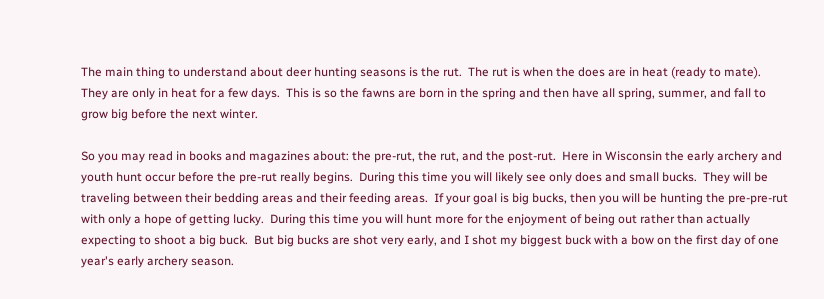The main thing to understand about deer hunting seasons is the rut.  The rut is when the does are in heat (ready to mate).  They are only in heat for a few days.  This is so the fawns are born in the spring and then have all spring, summer, and fall to grow big before the next winter.

So you may read in books and magazines about: the pre-rut, the rut, and the post-rut.  Here in Wisconsin the early archery and youth hunt occur before the pre-rut really begins.  During this time you will likely see only does and small bucks.  They will be traveling between their bedding areas and their feeding areas.  If your goal is big bucks, then you will be hunting the pre-pre-rut with only a hope of getting lucky.  During this time you will hunt more for the enjoyment of being out rather than actually expecting to shoot a big buck.  But big bucks are shot very early, and I shot my biggest buck with a bow on the first day of one year's early archery season.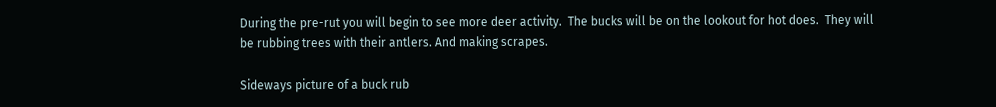During the pre-rut you will begin to see more deer activity.  The bucks will be on the lookout for hot does.  They will be rubbing trees with their antlers. And making scrapes.

Sideways picture of a buck rub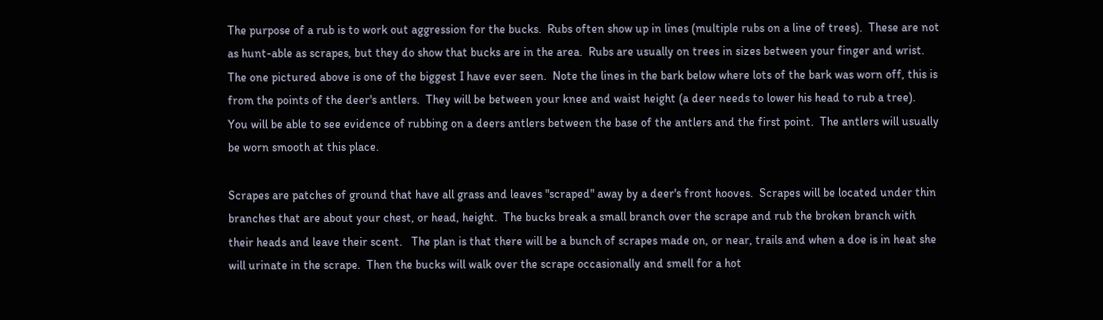The purpose of a rub is to work out aggression for the bucks.  Rubs often show up in lines (multiple rubs on a line of trees).  These are not as hunt-able as scrapes, but they do show that bucks are in the area.  Rubs are usually on trees in sizes between your finger and wrist.  The one pictured above is one of the biggest I have ever seen.  Note the lines in the bark below where lots of the bark was worn off, this is from the points of the deer's antlers.  They will be between your knee and waist height (a deer needs to lower his head to rub a tree).  You will be able to see evidence of rubbing on a deers antlers between the base of the antlers and the first point.  The antlers will usually be worn smooth at this place.

Scrapes are patches of ground that have all grass and leaves "scraped" away by a deer's front hooves.  Scrapes will be located under thin branches that are about your chest, or head, height.  The bucks break a small branch over the scrape and rub the broken branch with their heads and leave their scent.   The plan is that there will be a bunch of scrapes made on, or near, trails and when a doe is in heat she will urinate in the scrape.  Then the bucks will walk over the scrape occasionally and smell for a hot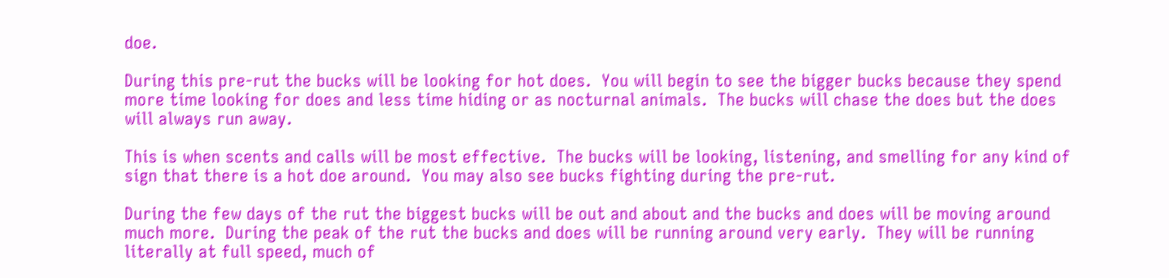doe.

During this pre-rut the bucks will be looking for hot does.  You will begin to see the bigger bucks because they spend more time looking for does and less time hiding or as nocturnal animals.  The bucks will chase the does but the does will always run away.

This is when scents and calls will be most effective.  The bucks will be looking, listening, and smelling for any kind of sign that there is a hot doe around.  You may also see bucks fighting during the pre-rut.

During the few days of the rut the biggest bucks will be out and about and the bucks and does will be moving around much more.  During the peak of the rut the bucks and does will be running around very early.  They will be running literally at full speed, much of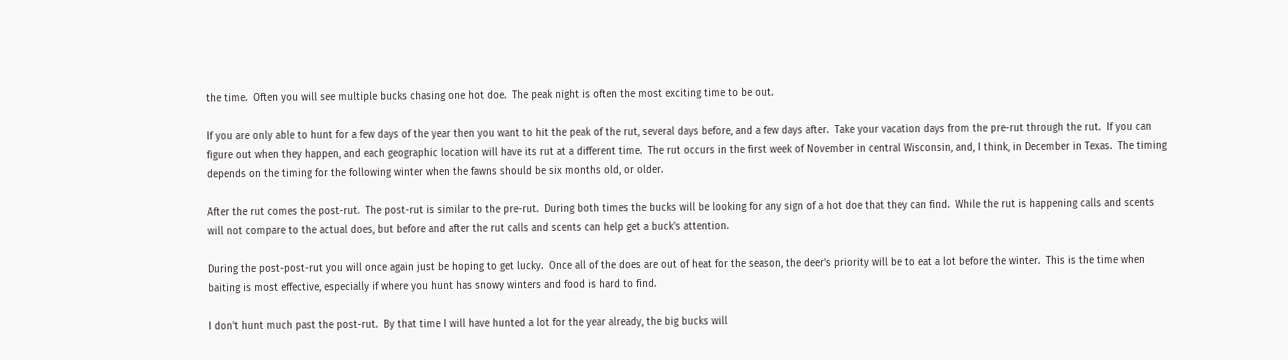the time.  Often you will see multiple bucks chasing one hot doe.  The peak night is often the most exciting time to be out.

If you are only able to hunt for a few days of the year then you want to hit the peak of the rut, several days before, and a few days after.  Take your vacation days from the pre-rut through the rut.  If you can figure out when they happen, and each geographic location will have its rut at a different time.  The rut occurs in the first week of November in central Wisconsin, and, I think, in December in Texas.  The timing depends on the timing for the following winter when the fawns should be six months old, or older.

After the rut comes the post-rut.  The post-rut is similar to the pre-rut.  During both times the bucks will be looking for any sign of a hot doe that they can find.  While the rut is happening calls and scents will not compare to the actual does, but before and after the rut calls and scents can help get a buck's attention.

During the post-post-rut you will once again just be hoping to get lucky.  Once all of the does are out of heat for the season, the deer's priority will be to eat a lot before the winter.  This is the time when baiting is most effective, especially if where you hunt has snowy winters and food is hard to find.

I don't hunt much past the post-rut.  By that time I will have hunted a lot for the year already, the big bucks will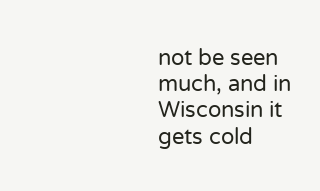not be seen much, and in Wisconsin it gets cold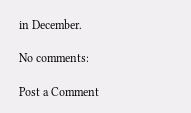in December.

No comments:

Post a Comment